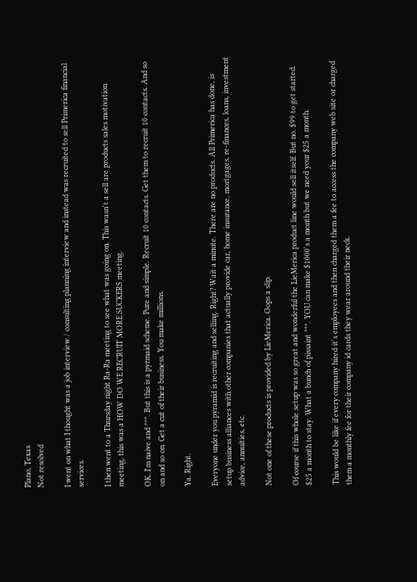Plano, Texas
Not resolved

I went on what I thought was a job interview / consulting planning interview and instead was recruited to sell Primerica financial services.

I then went to a Thursday night Ra-Ra meeting to see what was going on. This wasn't a sell are products sales motivation meeting, this was a HOW DO WE RECRUIT MORE SUCKERS meeting.

OK. I'm naive and ***. But this is a pyrmaid scheme. Pure and simple. Recruit 10 contacts. Get them to recruit 10 contacts. And so on and so on. Get a cut of their business. You make millions.

Ya. Right.

Everyone under you pyramid is recruiting and selling. Right? Wait a minute. There are no products. All Primerica has done, is setup business alliances with other companies that actually provide car, home insurance, mortgages, re-finances, loans, investment advice, annuities, etc.

Not one of these products is provided by LieMerica. Oops a slip.

Of course if this whole setup was so great and wonderful the LieMerica product line would sell itself. But no. $99 to get started. $25 a month to stay. What a bunch of pissaint ***. YOU can make $1000's a month but we need your $25 a month.

This would be like if every company hired it's employees and then charged them a fee to access the company web site or charged them a monthly fee for their company id cards they wear around their neck.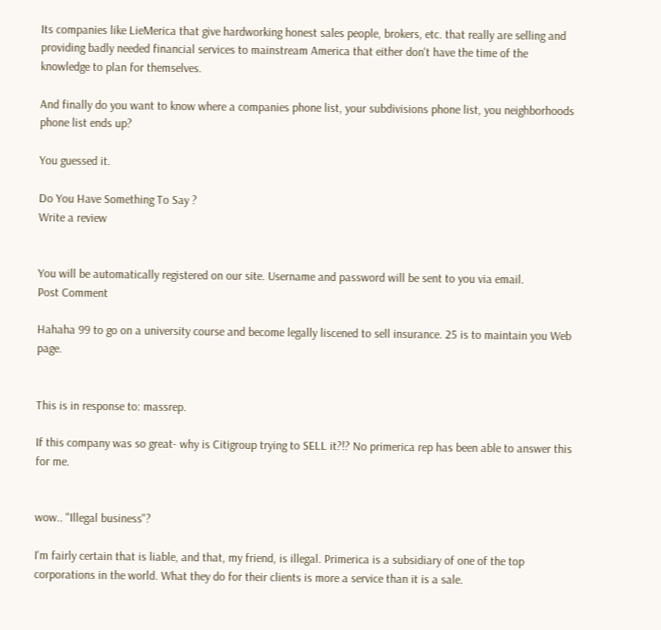Its companies like LieMerica that give hardworking honest sales people, brokers, etc. that really are selling and providing badly needed financial services to mainstream America that either don't have the time of the knowledge to plan for themselves.

And finally do you want to know where a companies phone list, your subdivisions phone list, you neighborhoods phone list ends up?

You guessed it.

Do You Have Something To Say ?
Write a review


You will be automatically registered on our site. Username and password will be sent to you via email.
Post Comment

Hahaha 99 to go on a university course and become legally liscened to sell insurance. 25 is to maintain you Web page.


This is in response to: massrep.

If this company was so great- why is Citigroup trying to SELL it?!? No primerica rep has been able to answer this for me.


wow.. "Illegal business"?

I'm fairly certain that is liable, and that, my friend, is illegal. Primerica is a subsidiary of one of the top corporations in the world. What they do for their clients is more a service than it is a sale.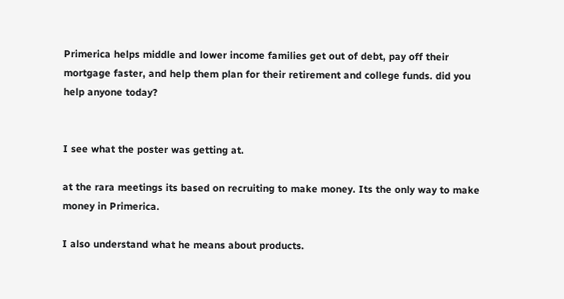Primerica helps middle and lower income families get out of debt, pay off their mortgage faster, and help them plan for their retirement and college funds. did you help anyone today?


I see what the poster was getting at.

at the rara meetings its based on recruiting to make money. Its the only way to make money in Primerica.

I also understand what he means about products.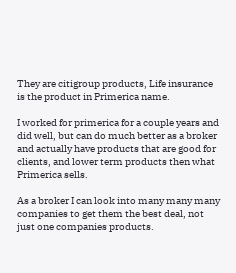They are citigroup products, Life insurance is the product in Primerica name.

I worked for primerica for a couple years and did well, but can do much better as a broker and actually have products that are good for clients, and lower term products then what Primerica sells.

As a broker I can look into many many many companies to get them the best deal, not just one companies products.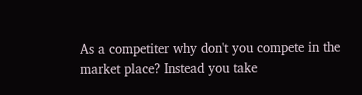As a competiter why don't you compete in the market place? Instead you take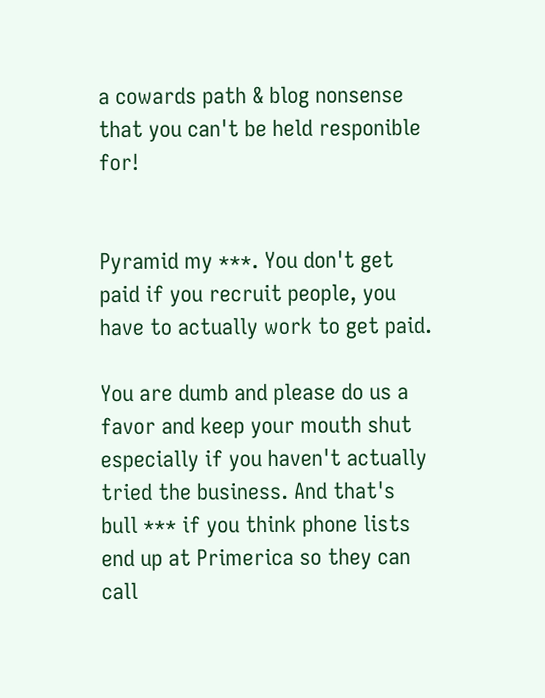a cowards path & blog nonsense that you can't be held responible for!


Pyramid my ***. You don't get paid if you recruit people, you have to actually work to get paid.

You are dumb and please do us a favor and keep your mouth shut especially if you haven't actually tried the business. And that's bull *** if you think phone lists end up at Primerica so they can call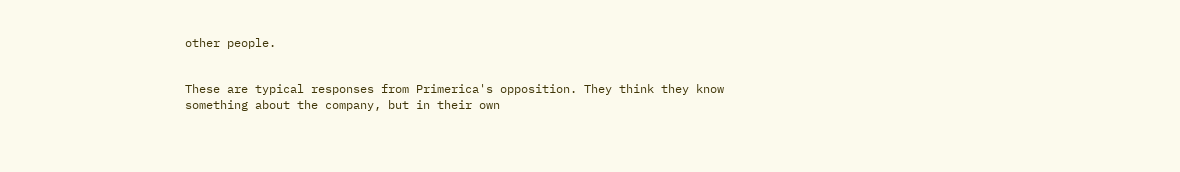other people.


These are typical responses from Primerica's opposition. They think they know something about the company, but in their own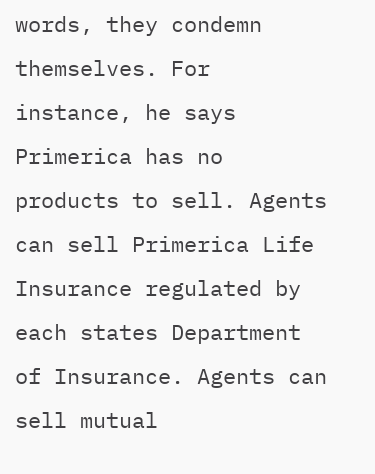words, they condemn themselves. For instance, he says Primerica has no products to sell. Agents can sell Primerica Life Insurance regulated by each states Department of Insurance. Agents can sell mutual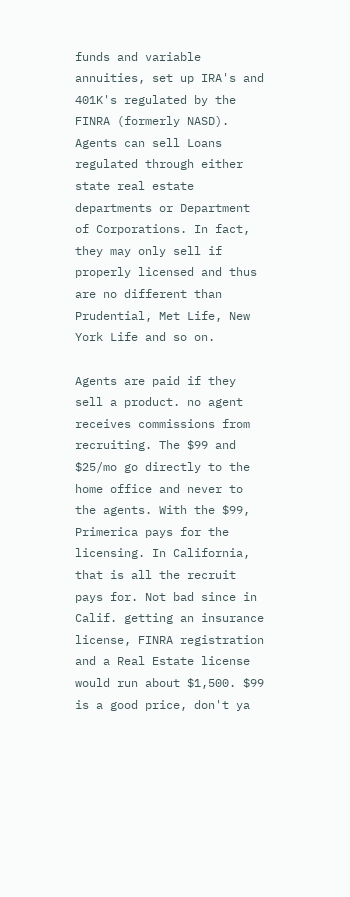funds and variable annuities, set up IRA's and 401K's regulated by the FINRA (formerly NASD). Agents can sell Loans regulated through either state real estate departments or Department of Corporations. In fact, they may only sell if properly licensed and thus are no different than Prudential, Met Life, New York Life and so on.

Agents are paid if they sell a product. no agent receives commissions from recruiting. The $99 and $25/mo go directly to the home office and never to the agents. With the $99, Primerica pays for the licensing. In California, that is all the recruit pays for. Not bad since in Calif. getting an insurance license, FINRA registration and a Real Estate license would run about $1,500. $99 is a good price, don't ya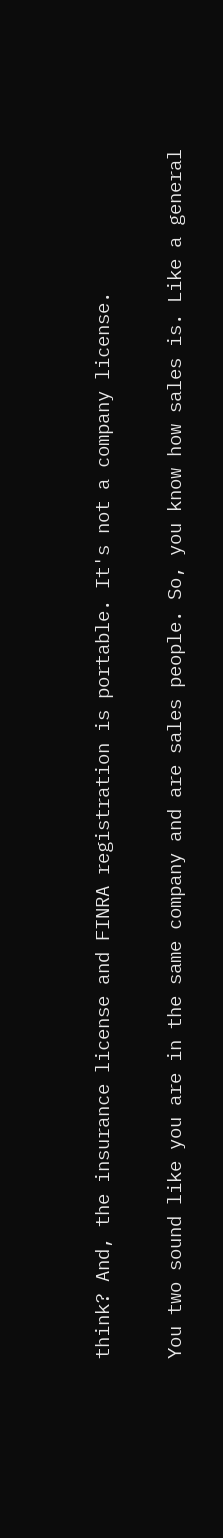think? And, the insurance license and FINRA registration is portable. It's not a company license.

You two sound like you are in the same company and are sales people. So, you know how sales is. Like a general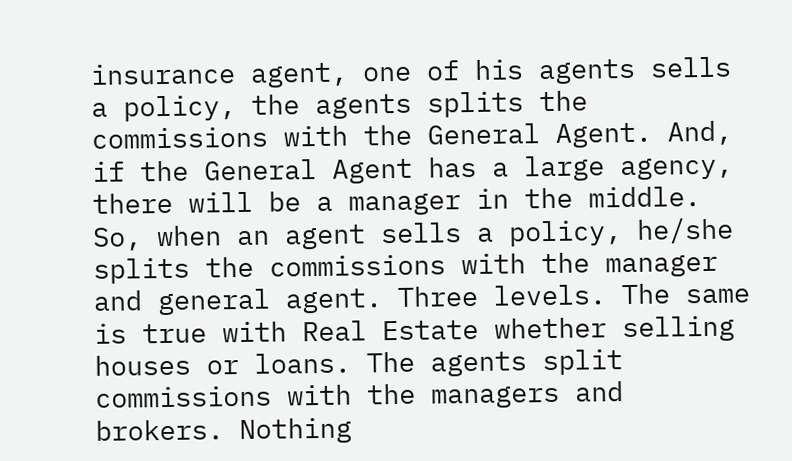insurance agent, one of his agents sells a policy, the agents splits the commissions with the General Agent. And, if the General Agent has a large agency, there will be a manager in the middle. So, when an agent sells a policy, he/she splits the commissions with the manager and general agent. Three levels. The same is true with Real Estate whether selling houses or loans. The agents split commissions with the managers and brokers. Nothing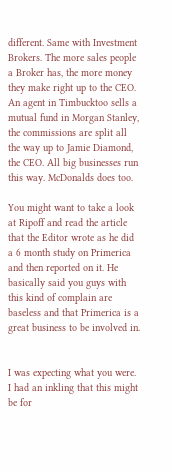different. Same with Investment Brokers. The more sales people a Broker has, the more money they make right up to the CEO. An agent in Timbucktoo sells a mutual fund in Morgan Stanley, the commissions are split all the way up to Jamie Diamond, the CEO. All big businesses run this way. McDonalds does too.

You might want to take a look at Ripoff and read the article that the Editor wrote as he did a 6 month study on Primerica and then reported on it. He basically said you guys with this kind of complain are baseless and that Primerica is a great business to be involved in.


I was expecting what you were. I had an inkling that this might be for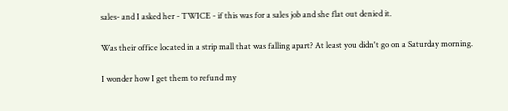sales- and I asked her - TWICE - if this was for a sales job and she flat out denied it.

Was their office located in a strip mall that was falling apart? At least you didn't go on a Saturday morning.

I wonder how I get them to refund my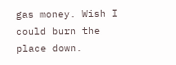gas money. Wish I could burn the place down.